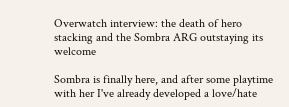Overwatch interview: the death of hero stacking and the Sombra ARG outstaying its welcome

Sombra is finally here, and after some playtime with her I've already developed a love/hate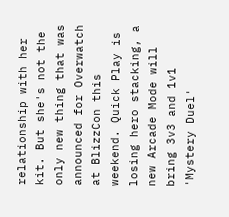relationship with her kit. But she's not the only new thing that was announced for Overwatch at BlizzCon this weekend. Quick Play is losing hero stacking, a new Arcade Mode will bring 3v3 and 1v1 'Mystery Duel'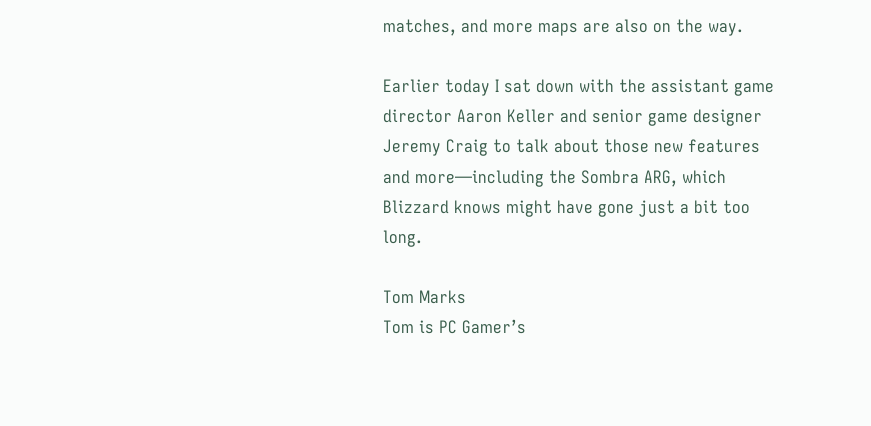matches, and more maps are also on the way.

Earlier today I sat down with the assistant game director Aaron Keller and senior game designer Jeremy Craig to talk about those new features and more—including the Sombra ARG, which Blizzard knows might have gone just a bit too long.

Tom Marks
Tom is PC Gamer’s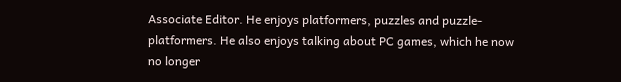Associate Editor. He enjoys platformers, puzzles and puzzle-platformers. He also enjoys talking about PC games, which he now no longer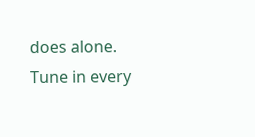does alone. Tune in every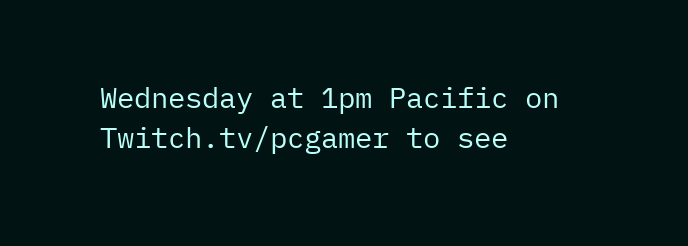Wednesday at 1pm Pacific on Twitch.tv/pcgamer to see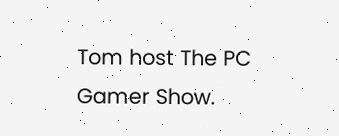Tom host The PC Gamer Show.